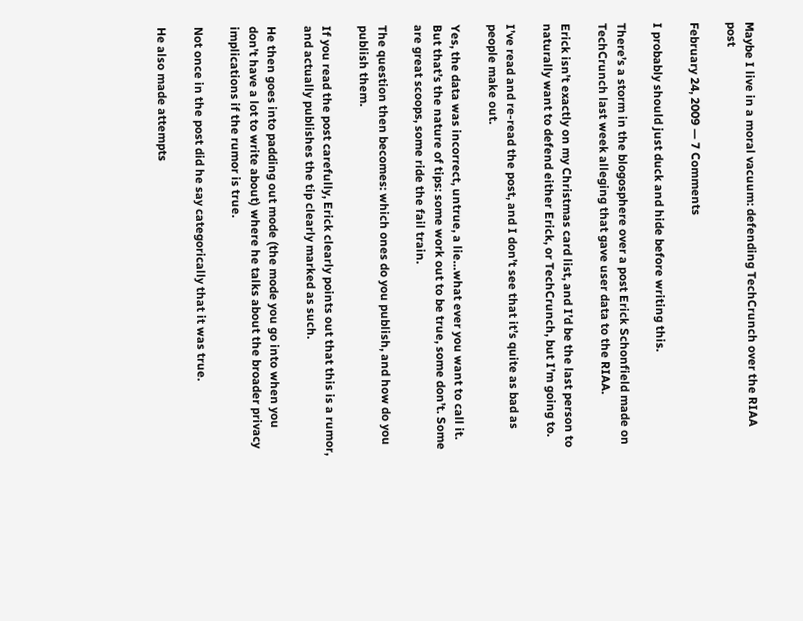Maybe I live in a moral vacuum: defending TechCrunch over the RIAA post

February 24, 2009 — 7 Comments

I probably should just duck and hide before writing this.

There’s a storm in the blogosphere over a post Erick Schonfield made on TechCrunch last week alleging that gave user data to the RIAA.

Erick isn’t exactly on my Christmas card list, and I’d be the last person to naturally want to defend either Erick, or TechCrunch, but I’m going to.

I’ve read and re-read the post, and I don’t see that it’s quite as bad as people make out.

Yes, the data was incorrect, untrue, a lie…what ever you want to call it. But that’s the nature of tips: some work out to be true, some don’t. Some are great scoops, some ride the fail train.

The question then becomes: which ones do you publish, and how do you publish them.

If you read the post carefully, Erick clearly points out that this is a rumor, and actually publishes the tip clearly marked as such.

He then goes into padding out mode (the mode you go into when you don’t have a lot to write about) where he talks about the broader privacy implications if the rumor is true.

Not once in the post did he say categorically that it was true.

He also made attempts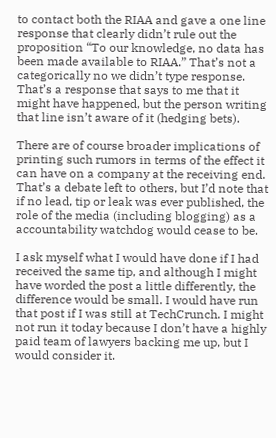to contact both the RIAA and gave a one line response that clearly didn’t rule out the proposition “To our knowledge, no data has been made available to RIAA.” That’s not a categorically no we didn’t type response. That’s a response that says to me that it might have happened, but the person writing that line isn’t aware of it (hedging bets).

There are of course broader implications of printing such rumors in terms of the effect it can have on a company at the receiving end. That’s a debate left to others, but I’d note that if no lead, tip or leak was ever published, the role of the media (including blogging) as a accountability watchdog would cease to be.

I ask myself what I would have done if I had received the same tip, and although I might have worded the post a little differently, the difference would be small. I would have run that post if I was still at TechCrunch. I might not run it today because I don’t have a highly paid team of lawyers backing me up, but I would consider it.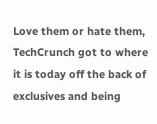Love them or hate them, TechCrunch got to where it is today off the back of exclusives and being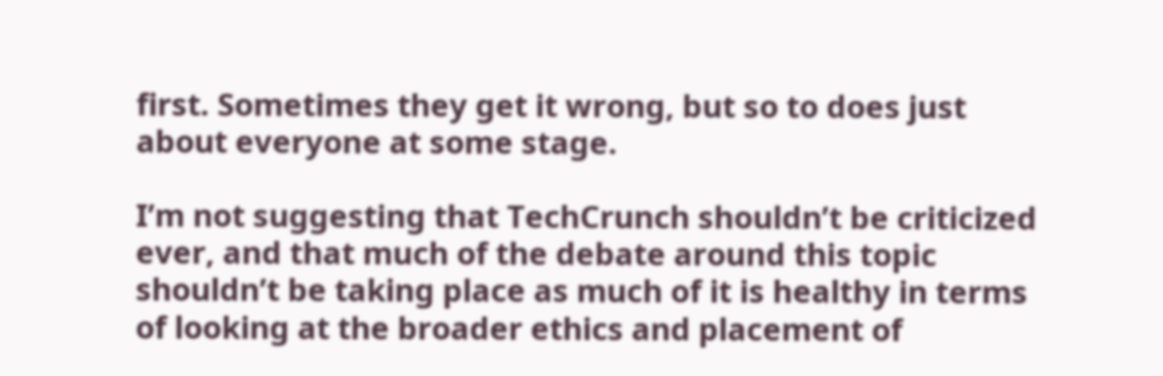first. Sometimes they get it wrong, but so to does just about everyone at some stage.

I’m not suggesting that TechCrunch shouldn’t be criticized ever, and that much of the debate around this topic shouldn’t be taking place as much of it is healthy in terms of looking at the broader ethics and placement of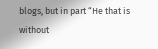blogs, but in part “He that is without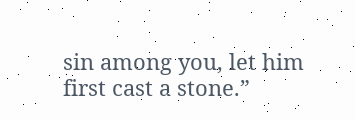sin among you, let him first cast a stone.”